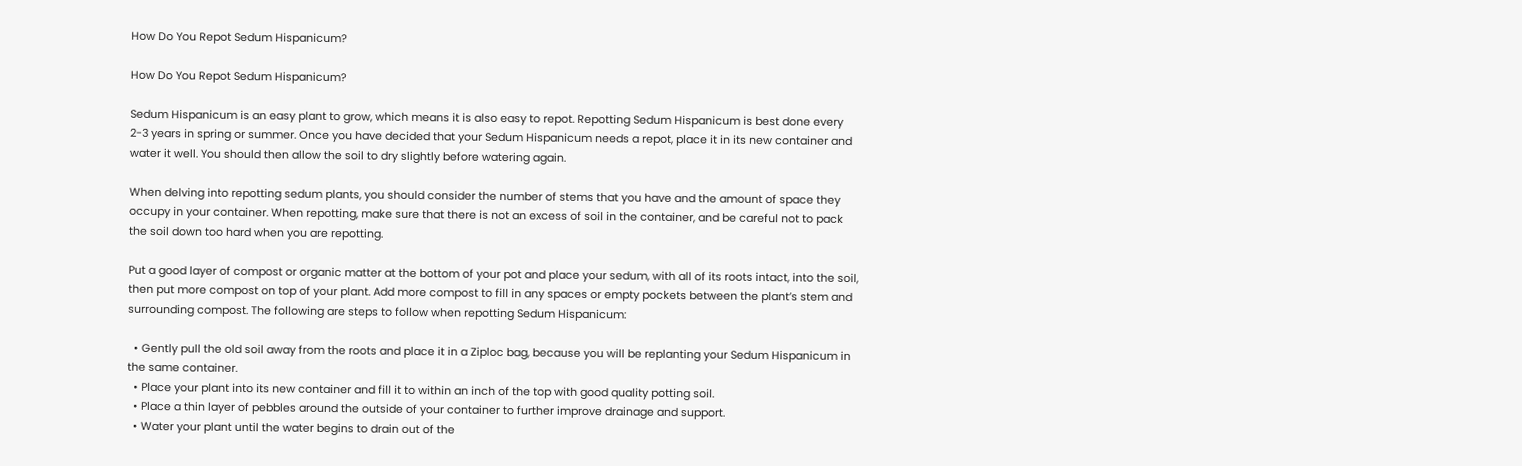How Do You Repot Sedum Hispanicum?

How Do You Repot Sedum Hispanicum?

Sedum Hispanicum is an easy plant to grow, which means it is also easy to repot. Repotting Sedum Hispanicum is best done every 2-3 years in spring or summer. Once you have decided that your Sedum Hispanicum needs a repot, place it in its new container and water it well. You should then allow the soil to dry slightly before watering again.

When delving into repotting sedum plants, you should consider the number of stems that you have and the amount of space they occupy in your container. When repotting, make sure that there is not an excess of soil in the container, and be careful not to pack the soil down too hard when you are repotting.

Put a good layer of compost or organic matter at the bottom of your pot and place your sedum, with all of its roots intact, into the soil, then put more compost on top of your plant. Add more compost to fill in any spaces or empty pockets between the plant’s stem and surrounding compost. The following are steps to follow when repotting Sedum Hispanicum:

  • Gently pull the old soil away from the roots and place it in a Ziploc bag, because you will be replanting your Sedum Hispanicum in the same container.
  • Place your plant into its new container and fill it to within an inch of the top with good quality potting soil.
  • Place a thin layer of pebbles around the outside of your container to further improve drainage and support.
  • Water your plant until the water begins to drain out of the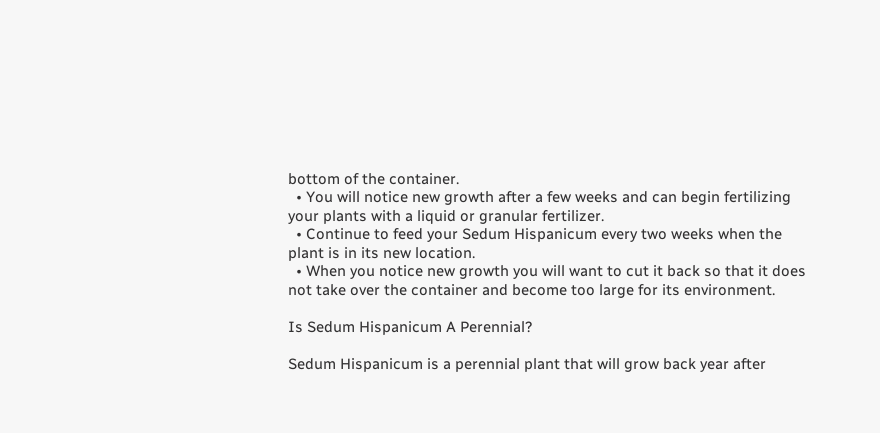bottom of the container.
  • You will notice new growth after a few weeks and can begin fertilizing your plants with a liquid or granular fertilizer.
  • Continue to feed your Sedum Hispanicum every two weeks when the plant is in its new location.
  • When you notice new growth you will want to cut it back so that it does not take over the container and become too large for its environment.

Is Sedum Hispanicum A Perennial?

Sedum Hispanicum is a perennial plant that will grow back year after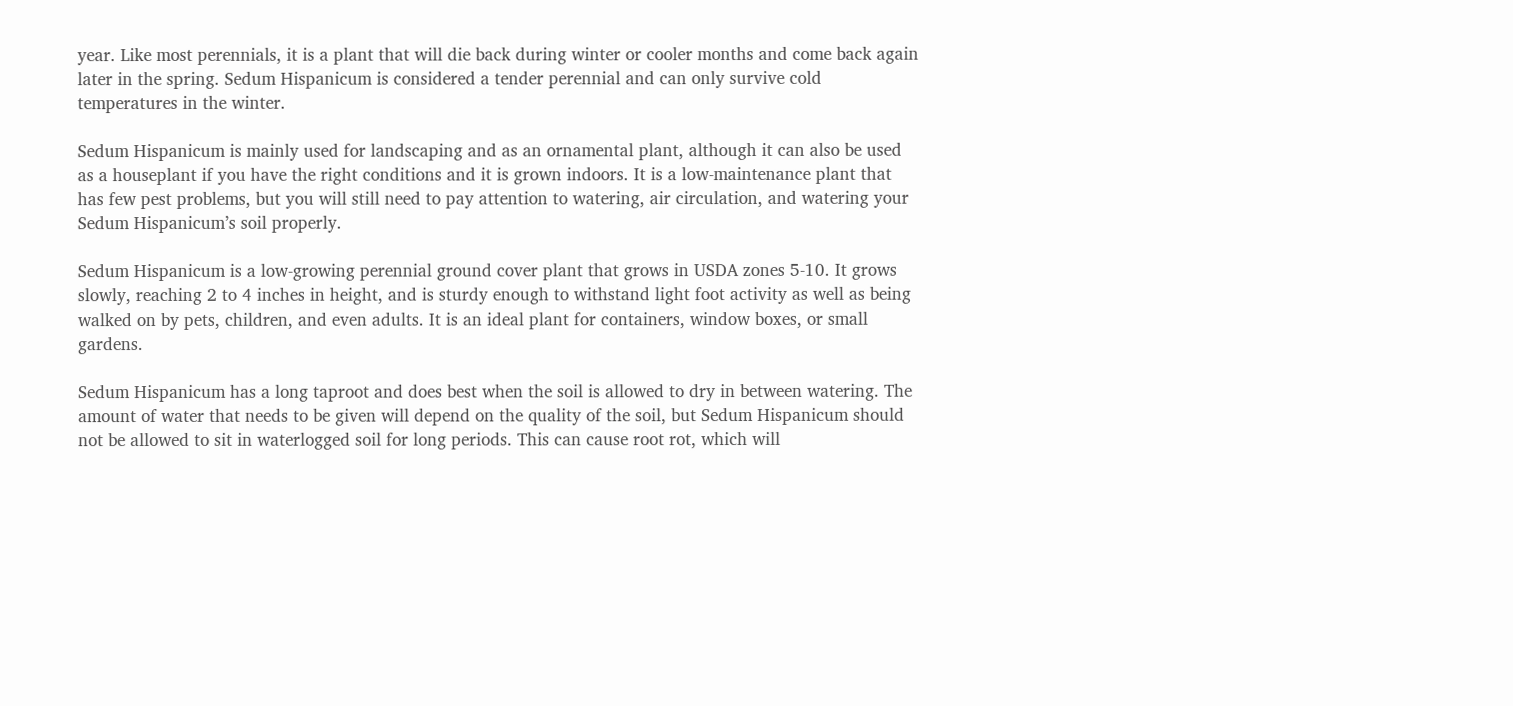year. Like most perennials, it is a plant that will die back during winter or cooler months and come back again later in the spring. Sedum Hispanicum is considered a tender perennial and can only survive cold temperatures in the winter.

Sedum Hispanicum is mainly used for landscaping and as an ornamental plant, although it can also be used as a houseplant if you have the right conditions and it is grown indoors. It is a low-maintenance plant that has few pest problems, but you will still need to pay attention to watering, air circulation, and watering your Sedum Hispanicum’s soil properly.

Sedum Hispanicum is a low-growing perennial ground cover plant that grows in USDA zones 5-10. It grows slowly, reaching 2 to 4 inches in height, and is sturdy enough to withstand light foot activity as well as being walked on by pets, children, and even adults. It is an ideal plant for containers, window boxes, or small gardens.

Sedum Hispanicum has a long taproot and does best when the soil is allowed to dry in between watering. The amount of water that needs to be given will depend on the quality of the soil, but Sedum Hispanicum should not be allowed to sit in waterlogged soil for long periods. This can cause root rot, which will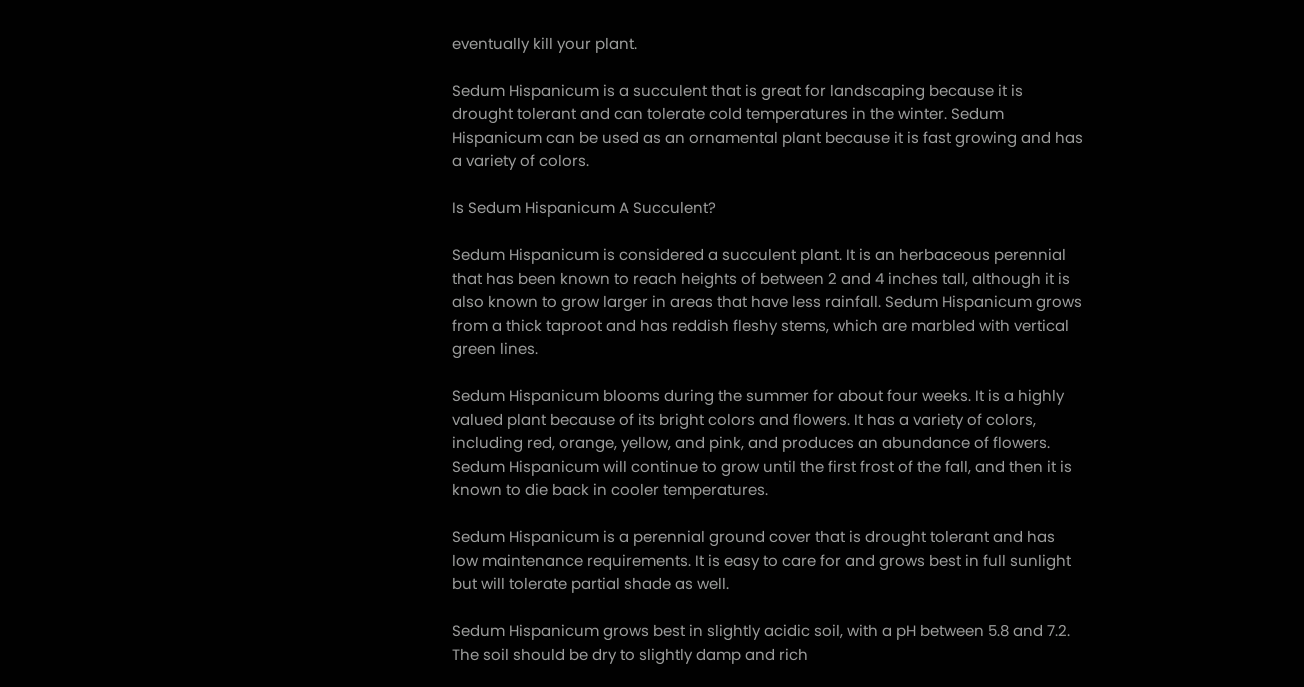eventually kill your plant.

Sedum Hispanicum is a succulent that is great for landscaping because it is drought tolerant and can tolerate cold temperatures in the winter. Sedum Hispanicum can be used as an ornamental plant because it is fast growing and has a variety of colors.

Is Sedum Hispanicum A Succulent?

Sedum Hispanicum is considered a succulent plant. It is an herbaceous perennial that has been known to reach heights of between 2 and 4 inches tall, although it is also known to grow larger in areas that have less rainfall. Sedum Hispanicum grows from a thick taproot and has reddish fleshy stems, which are marbled with vertical green lines.

Sedum Hispanicum blooms during the summer for about four weeks. It is a highly valued plant because of its bright colors and flowers. It has a variety of colors, including red, orange, yellow, and pink, and produces an abundance of flowers. Sedum Hispanicum will continue to grow until the first frost of the fall, and then it is known to die back in cooler temperatures.

Sedum Hispanicum is a perennial ground cover that is drought tolerant and has low maintenance requirements. It is easy to care for and grows best in full sunlight but will tolerate partial shade as well.

Sedum Hispanicum grows best in slightly acidic soil, with a pH between 5.8 and 7.2. The soil should be dry to slightly damp and rich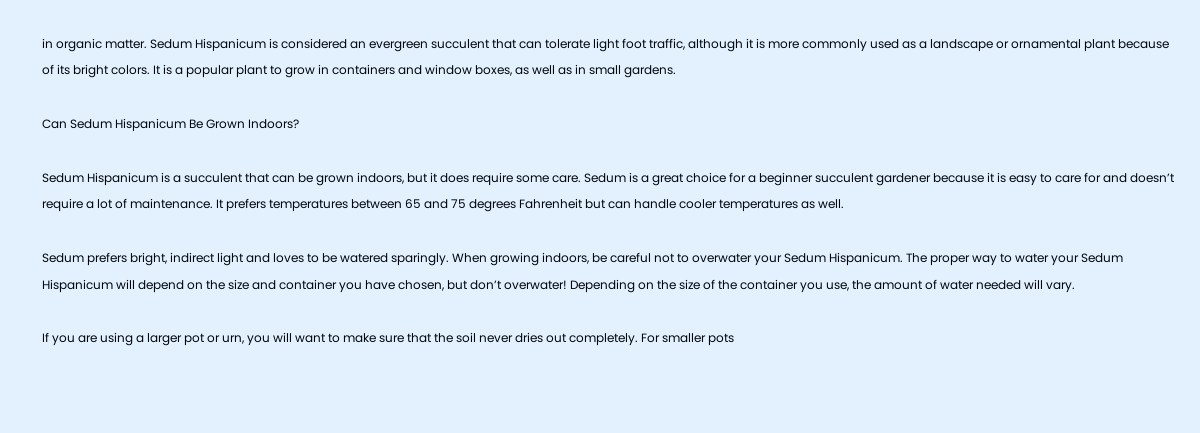in organic matter. Sedum Hispanicum is considered an evergreen succulent that can tolerate light foot traffic, although it is more commonly used as a landscape or ornamental plant because of its bright colors. It is a popular plant to grow in containers and window boxes, as well as in small gardens.

Can Sedum Hispanicum Be Grown Indoors?

Sedum Hispanicum is a succulent that can be grown indoors, but it does require some care. Sedum is a great choice for a beginner succulent gardener because it is easy to care for and doesn’t require a lot of maintenance. It prefers temperatures between 65 and 75 degrees Fahrenheit but can handle cooler temperatures as well.

Sedum prefers bright, indirect light and loves to be watered sparingly. When growing indoors, be careful not to overwater your Sedum Hispanicum. The proper way to water your Sedum Hispanicum will depend on the size and container you have chosen, but don’t overwater! Depending on the size of the container you use, the amount of water needed will vary.

If you are using a larger pot or urn, you will want to make sure that the soil never dries out completely. For smaller pots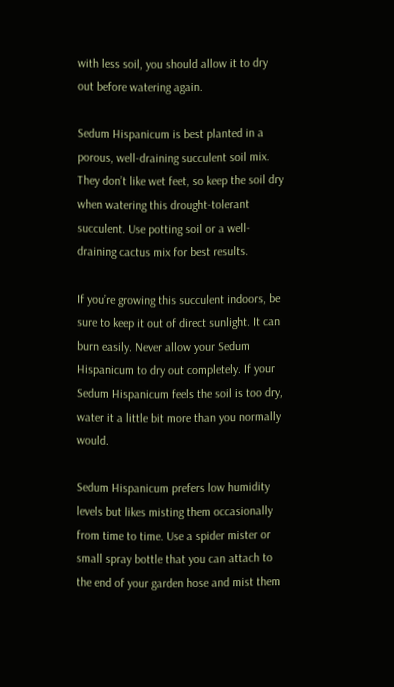with less soil, you should allow it to dry out before watering again.

Sedum Hispanicum is best planted in a porous, well-draining succulent soil mix. They don’t like wet feet, so keep the soil dry when watering this drought-tolerant succulent. Use potting soil or a well-draining cactus mix for best results.

If you’re growing this succulent indoors, be sure to keep it out of direct sunlight. It can burn easily. Never allow your Sedum Hispanicum to dry out completely. If your Sedum Hispanicum feels the soil is too dry, water it a little bit more than you normally would.

Sedum Hispanicum prefers low humidity levels but likes misting them occasionally from time to time. Use a spider mister or small spray bottle that you can attach to the end of your garden hose and mist them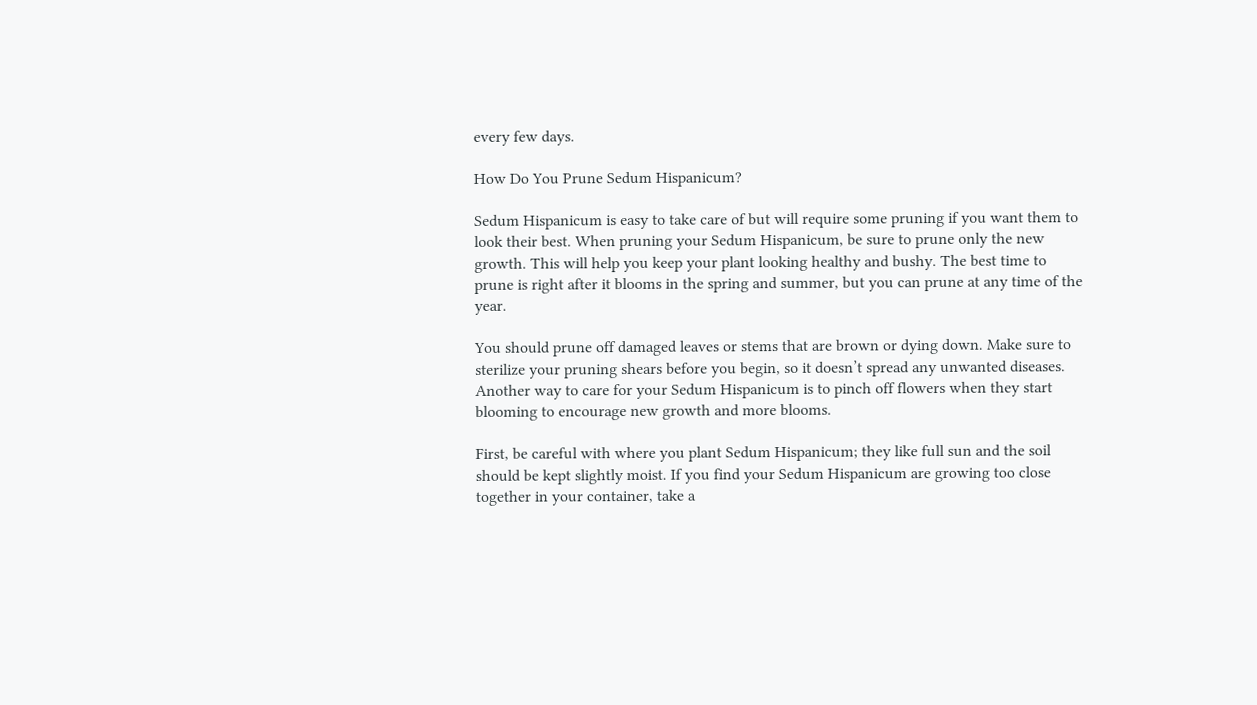every few days.

How Do You Prune Sedum Hispanicum?

Sedum Hispanicum is easy to take care of but will require some pruning if you want them to look their best. When pruning your Sedum Hispanicum, be sure to prune only the new growth. This will help you keep your plant looking healthy and bushy. The best time to prune is right after it blooms in the spring and summer, but you can prune at any time of the year.

You should prune off damaged leaves or stems that are brown or dying down. Make sure to sterilize your pruning shears before you begin, so it doesn’t spread any unwanted diseases. Another way to care for your Sedum Hispanicum is to pinch off flowers when they start blooming to encourage new growth and more blooms.

First, be careful with where you plant Sedum Hispanicum; they like full sun and the soil should be kept slightly moist. If you find your Sedum Hispanicum are growing too close together in your container, take a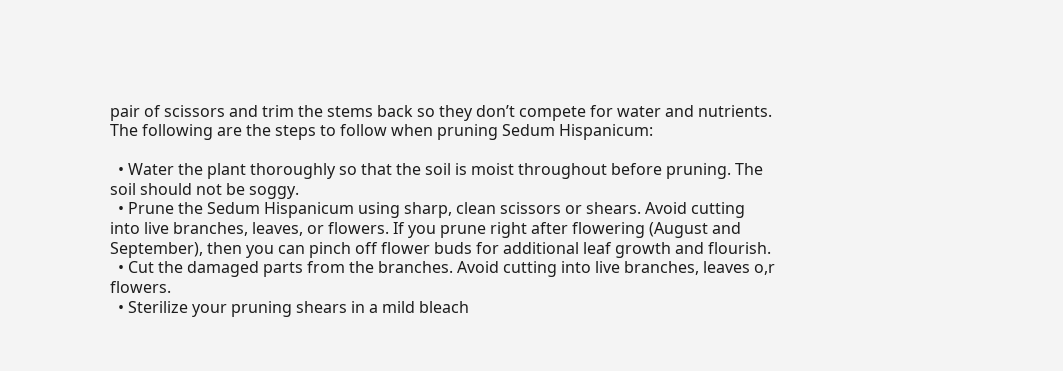pair of scissors and trim the stems back so they don’t compete for water and nutrients. The following are the steps to follow when pruning Sedum Hispanicum:

  • Water the plant thoroughly so that the soil is moist throughout before pruning. The soil should not be soggy.
  • Prune the Sedum Hispanicum using sharp, clean scissors or shears. Avoid cutting into live branches, leaves, or flowers. If you prune right after flowering (August and September), then you can pinch off flower buds for additional leaf growth and flourish.
  • Cut the damaged parts from the branches. Avoid cutting into live branches, leaves o,r flowers.
  • Sterilize your pruning shears in a mild bleach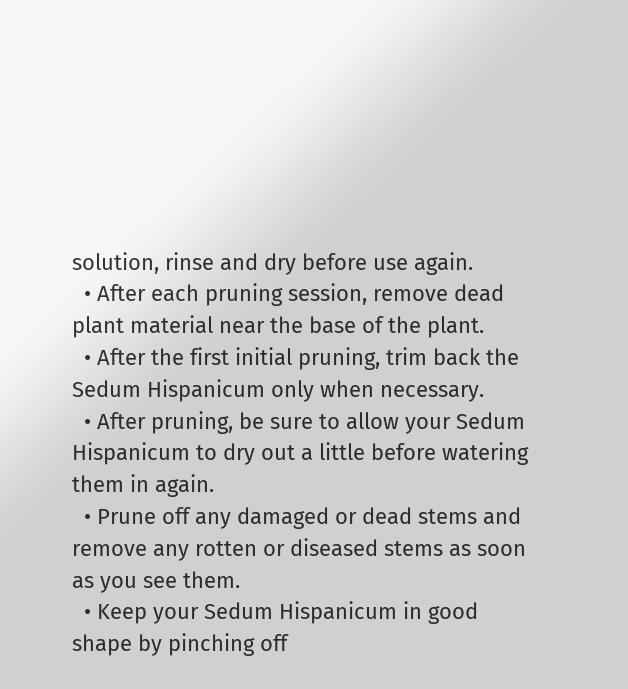solution, rinse and dry before use again.
  • After each pruning session, remove dead plant material near the base of the plant.
  • After the first initial pruning, trim back the Sedum Hispanicum only when necessary.
  • After pruning, be sure to allow your Sedum Hispanicum to dry out a little before watering them in again.
  • Prune off any damaged or dead stems and remove any rotten or diseased stems as soon as you see them.
  • Keep your Sedum Hispanicum in good shape by pinching off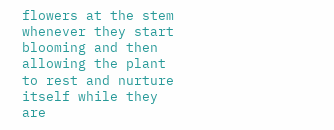flowers at the stem whenever they start blooming and then allowing the plant to rest and nurture itself while they are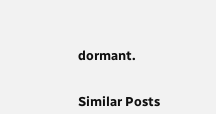dormant.


Similar Posts